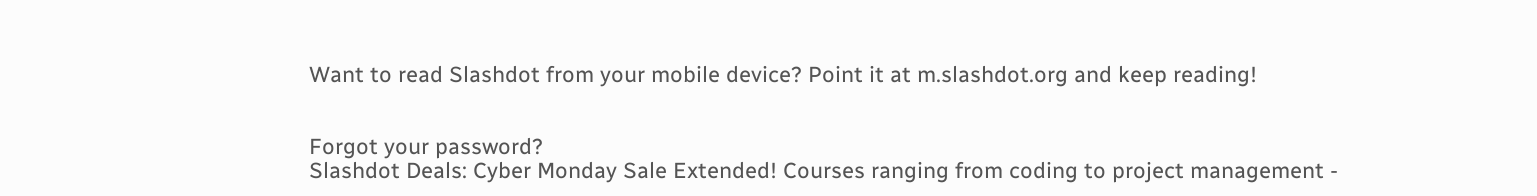Want to read Slashdot from your mobile device? Point it at m.slashdot.org and keep reading!


Forgot your password?
Slashdot Deals: Cyber Monday Sale Extended! Courses ranging from coding to project management -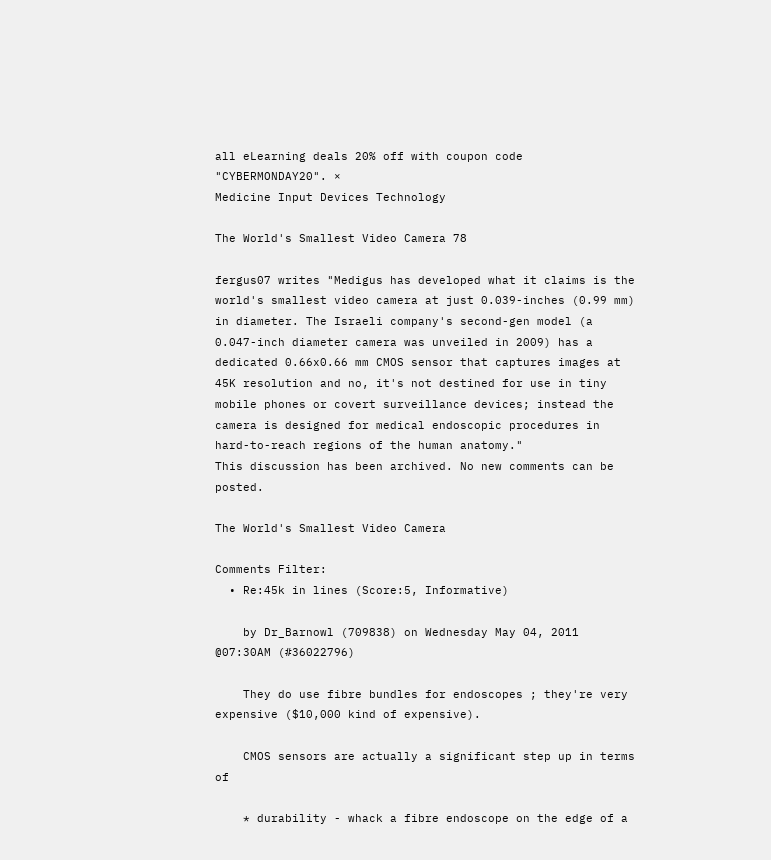all eLearning deals 20% off with coupon code "CYBERMONDAY20". ×
Medicine Input Devices Technology

The World's Smallest Video Camera 78

fergus07 writes "Medigus has developed what it claims is the world's smallest video camera at just 0.039-inches (0.99 mm) in diameter. The Israeli company's second-gen model (a 0.047-inch diameter camera was unveiled in 2009) has a dedicated 0.66x0.66 mm CMOS sensor that captures images at 45K resolution and no, it's not destined for use in tiny mobile phones or covert surveillance devices; instead the camera is designed for medical endoscopic procedures in hard-to-reach regions of the human anatomy."
This discussion has been archived. No new comments can be posted.

The World's Smallest Video Camera

Comments Filter:
  • Re:45k in lines (Score:5, Informative)

    by Dr_Barnowl (709838) on Wednesday May 04, 2011 @07:30AM (#36022796)

    They do use fibre bundles for endoscopes ; they're very expensive ($10,000 kind of expensive).

    CMOS sensors are actually a significant step up in terms of

    * durability - whack a fibre endoscope on the edge of a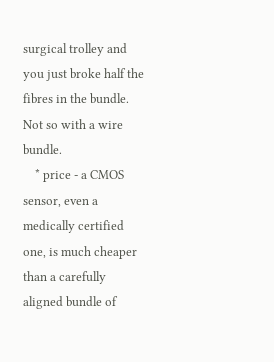surgical trolley and you just broke half the fibres in the bundle. Not so with a wire bundle.
    * price - a CMOS sensor, even a medically certified one, is much cheaper than a carefully aligned bundle of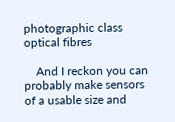photographic class optical fibres

    And I reckon you can probably make sensors of a usable size and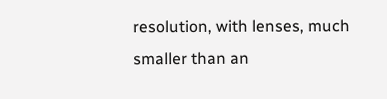resolution, with lenses, much smaller than an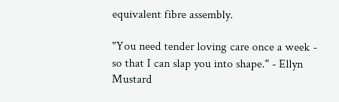equivalent fibre assembly.

"You need tender loving care once a week - so that I can slap you into shape." - Ellyn Mustard